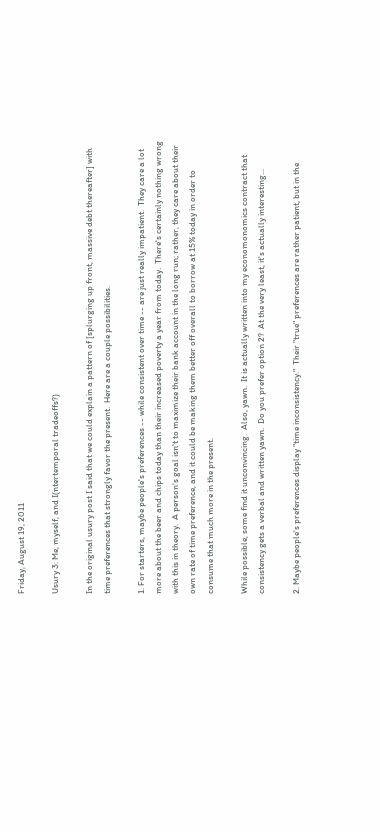Friday, August 19, 2011

Usury 3: Me, myself, and I(ntertemporal tradeoffs?)

In the original usury post I said that we could explain a pattern of [splurging up front, massive debt thereafter] with time preferences that strongly favor the present.  Here are a couple possibilities.

1. For starters, maybe people's preferences -- while consistent over time -- are just really impatient.  They care a lot more about the beer and chips today than their increased poverty a year from today.  There's certainly nothing wrong with this in theory.  A person's goal isn't to maximize their bank account in the long run; rather, they care about their own rate of time preference, and it could be making them better off overall to borrow at 15% today in order to consume that much more in the present.

While possible, some find it unconvincing.  Also, yawn.  It is actually written into my economonomics contract that consistency gets a verbal and written yawn.  Do you prefer option 2?  At the very least, it's actually interesting...

2. Maybe people's preferences display "time inconsistency."  Their "true" preferences are rather patient, but in the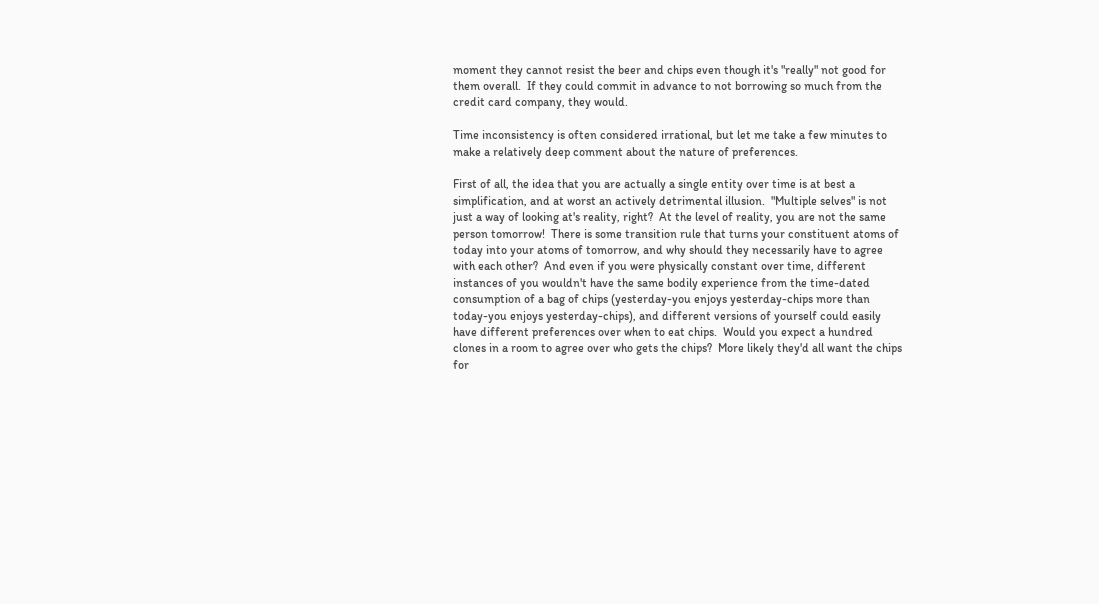moment they cannot resist the beer and chips even though it's "really" not good for them overall.  If they could commit in advance to not borrowing so much from the credit card company, they would.

Time inconsistency is often considered irrational, but let me take a few minutes to make a relatively deep comment about the nature of preferences.

First of all, the idea that you are actually a single entity over time is at best a simplification, and at worst an actively detrimental illusion.  "Multiple selves" is not just a way of looking at's reality, right?  At the level of reality, you are not the same person tomorrow!  There is some transition rule that turns your constituent atoms of today into your atoms of tomorrow, and why should they necessarily have to agree with each other?  And even if you were physically constant over time, different instances of you wouldn't have the same bodily experience from the time-dated consumption of a bag of chips (yesterday-you enjoys yesterday-chips more than today-you enjoys yesterday-chips), and different versions of yourself could easily have different preferences over when to eat chips.  Would you expect a hundred clones in a room to agree over who gets the chips?  More likely they'd all want the chips for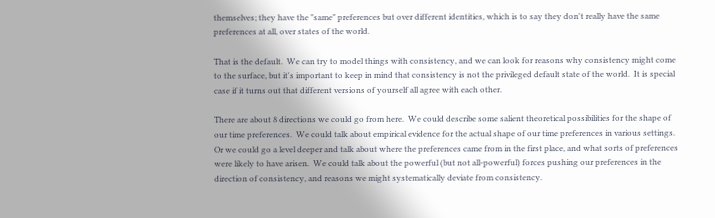themselves; they have the "same" preferences but over different identities, which is to say they don't really have the same preferences at all, over states of the world.

That is the default.  We can try to model things with consistency, and we can look for reasons why consistency might come to the surface, but it's important to keep in mind that consistency is not the privileged default state of the world.  It is special case if it turns out that different versions of yourself all agree with each other.

There are about 8 directions we could go from here.  We could describe some salient theoretical possibilities for the shape of our time preferences.  We could talk about empirical evidence for the actual shape of our time preferences in various settings.  Or we could go a level deeper and talk about where the preferences came from in the first place, and what sorts of preferences were likely to have arisen.  We could talk about the powerful (but not all-powerful) forces pushing our preferences in the direction of consistency, and reasons we might systematically deviate from consistency.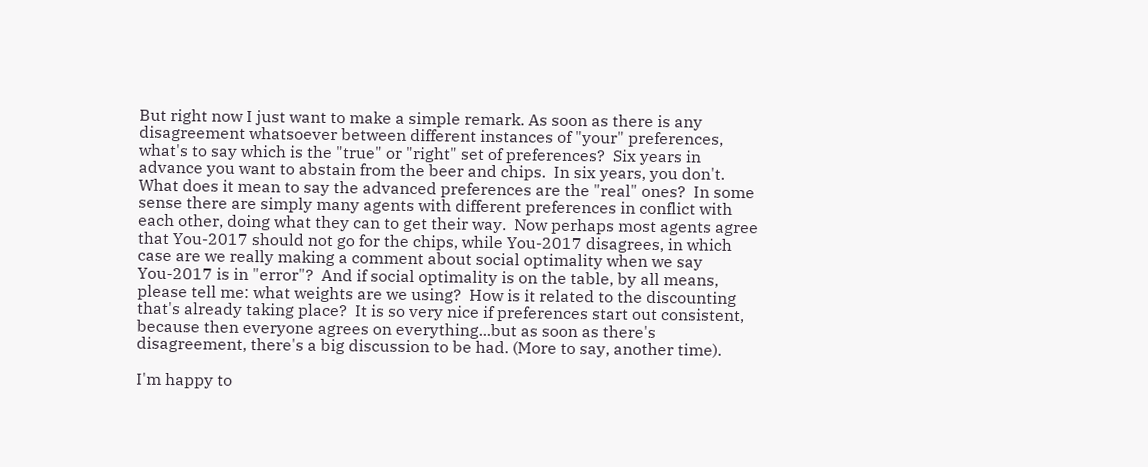But right now I just want to make a simple remark. As soon as there is any disagreement whatsoever between different instances of "your" preferences, what's to say which is the "true" or "right" set of preferences?  Six years in advance you want to abstain from the beer and chips.  In six years, you don't.  What does it mean to say the advanced preferences are the "real" ones?  In some sense there are simply many agents with different preferences in conflict with each other, doing what they can to get their way.  Now perhaps most agents agree that You-2017 should not go for the chips, while You-2017 disagrees, in which case are we really making a comment about social optimality when we say You-2017 is in "error"?  And if social optimality is on the table, by all means, please tell me: what weights are we using?  How is it related to the discounting that's already taking place?  It is so very nice if preferences start out consistent, because then everyone agrees on everything...but as soon as there's disagreement, there's a big discussion to be had. (More to say, another time).

I'm happy to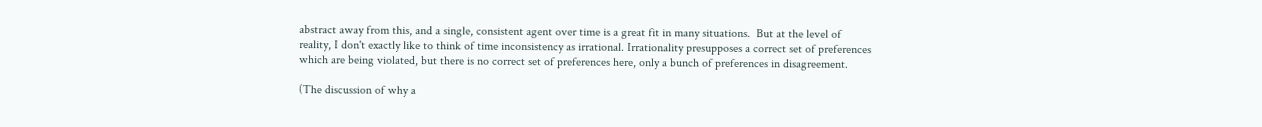abstract away from this, and a single, consistent agent over time is a great fit in many situations.  But at the level of reality, I don't exactly like to think of time inconsistency as irrational. Irrationality presupposes a correct set of preferences which are being violated, but there is no correct set of preferences here, only a bunch of preferences in disagreement.

(The discussion of why a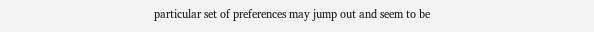particular set of preferences may jump out and seem to be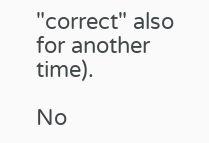"correct" also for another time).

No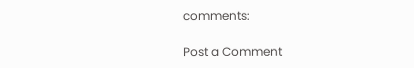comments:

Post a Comment